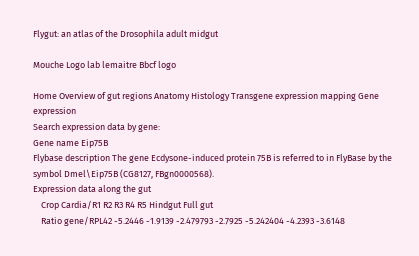Flygut: an atlas of the Drosophila adult midgut

Mouche Logo lab lemaitre Bbcf logo

Home Overview of gut regions Anatomy Histology Transgene expression mapping Gene expression
Search expression data by gene:
Gene name Eip75B
Flybase description The gene Ecdysone-induced protein 75B is referred to in FlyBase by the symbol Dmel\Eip75B (CG8127, FBgn0000568).
Expression data along the gut
    Crop Cardia/R1 R2 R3 R4 R5 Hindgut Full gut
    Ratio gene/RPL42 -5.2446 -1.9139 -2.479793 -2.7925 -5.242404 -4.2393 -3.6148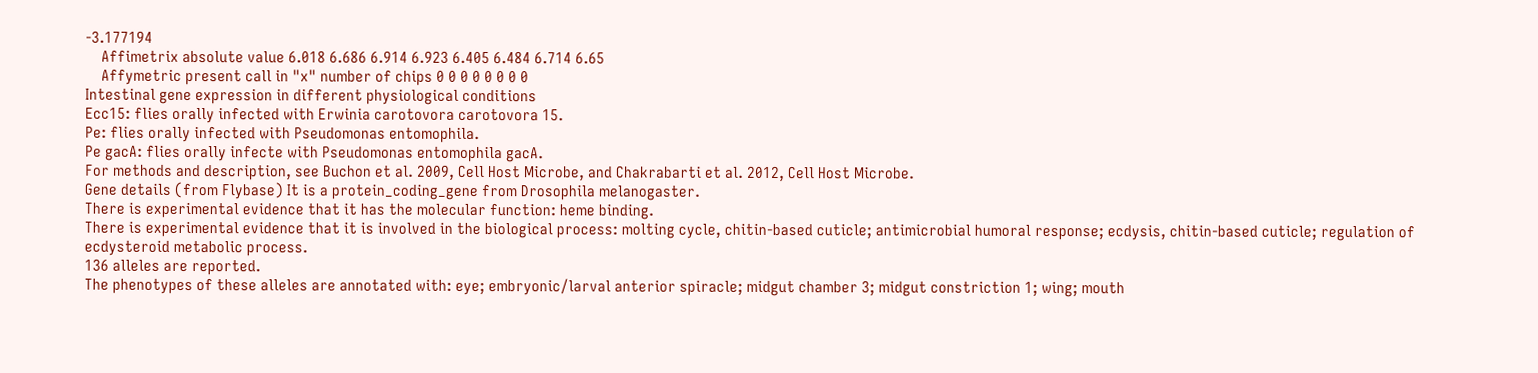-3.177194
    Affimetrix absolute value 6.018 6.686 6.914 6.923 6.405 6.484 6.714 6.65
    Affymetric present call in "x" number of chips 0 0 0 0 0 0 0 0
Intestinal gene expression in different physiological conditions
Ecc15: flies orally infected with Erwinia carotovora carotovora 15.
Pe: flies orally infected with Pseudomonas entomophila.
Pe gacA: flies orally infecte with Pseudomonas entomophila gacA.
For methods and description, see Buchon et al. 2009, Cell Host Microbe, and Chakrabarti et al. 2012, Cell Host Microbe.
Gene details (from Flybase) It is a protein_coding_gene from Drosophila melanogaster.
There is experimental evidence that it has the molecular function: heme binding.
There is experimental evidence that it is involved in the biological process: molting cycle, chitin-based cuticle; antimicrobial humoral response; ecdysis, chitin-based cuticle; regulation of ecdysteroid metabolic process.
136 alleles are reported.
The phenotypes of these alleles are annotated with: eye; embryonic/larval anterior spiracle; midgut chamber 3; midgut constriction 1; wing; mouth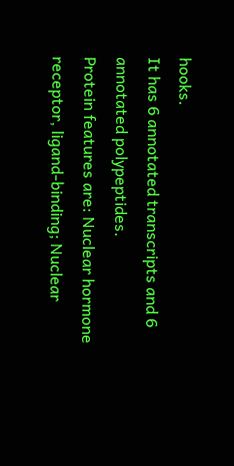hooks.
It has 6 annotated transcripts and 6 annotated polypeptides.
Protein features are: Nuclear hormone receptor, ligand-binding; Nuclear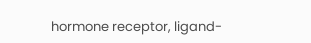hormone receptor, ligand-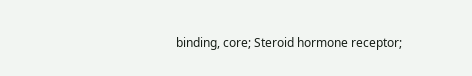binding, core; Steroid hormone receptor;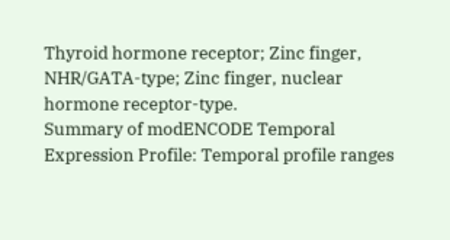Thyroid hormone receptor; Zinc finger, NHR/GATA-type; Zinc finger, nuclear hormone receptor-type.
Summary of modENCODE Temporal Expression Profile: Temporal profile ranges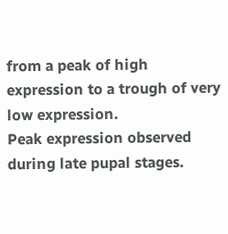from a peak of high expression to a trough of very low expression.
Peak expression observed during late pupal stages.